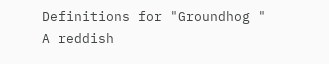Definitions for "Groundhog "
A reddish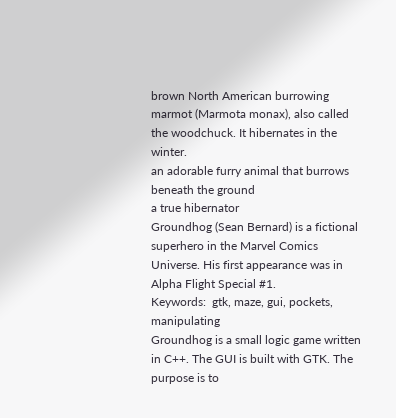brown North American burrowing marmot (Marmota monax), also called the woodchuck. It hibernates in the winter.
an adorable furry animal that burrows beneath the ground
a true hibernator
Groundhog (Sean Bernard) is a fictional superhero in the Marvel Comics Universe. His first appearance was in Alpha Flight Special #1.
Keywords:  gtk, maze, gui, pockets, manipulating
Groundhog is a small logic game written in C++. The GUI is built with GTK. The purpose is to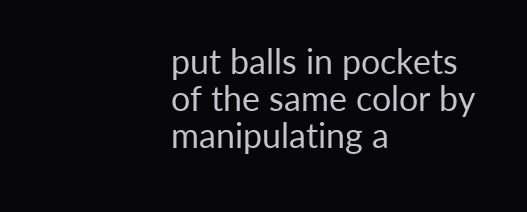put balls in pockets of the same color by manipulating a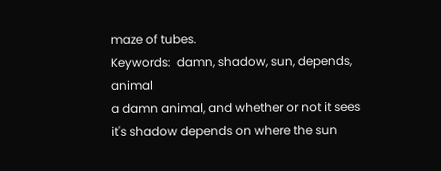maze of tubes.
Keywords:  damn, shadow, sun, depends, animal
a damn animal, and whether or not it sees it's shadow depends on where the sun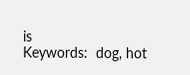is
Keywords:  dog, hot